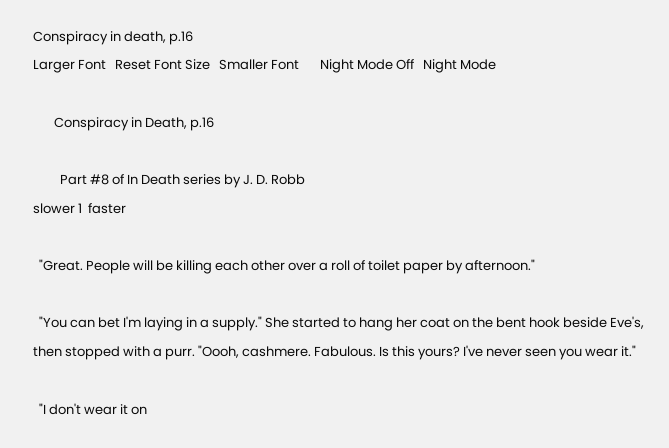Conspiracy in death, p.16
Larger Font   Reset Font Size   Smaller Font       Night Mode Off   Night Mode

       Conspiracy in Death, p.16

         Part #8 of In Death series by J. D. Robb
slower 1  faster

  "Great. People will be killing each other over a roll of toilet paper by afternoon."

  "You can bet I'm laying in a supply." She started to hang her coat on the bent hook beside Eve's, then stopped with a purr. "Oooh, cashmere. Fabulous. Is this yours? I've never seen you wear it."

  "I don't wear it on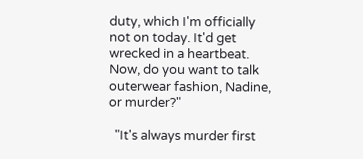duty, which I'm officially not on today. It'd get wrecked in a heartbeat. Now, do you want to talk outerwear fashion, Nadine, or murder?"

  "It's always murder first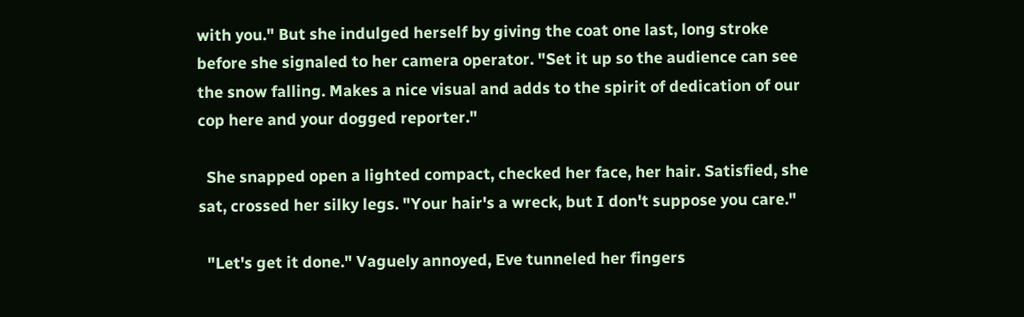with you." But she indulged herself by giving the coat one last, long stroke before she signaled to her camera operator. "Set it up so the audience can see the snow falling. Makes a nice visual and adds to the spirit of dedication of our cop here and your dogged reporter."

  She snapped open a lighted compact, checked her face, her hair. Satisfied, she sat, crossed her silky legs. "Your hair's a wreck, but I don't suppose you care."

  "Let's get it done." Vaguely annoyed, Eve tunneled her fingers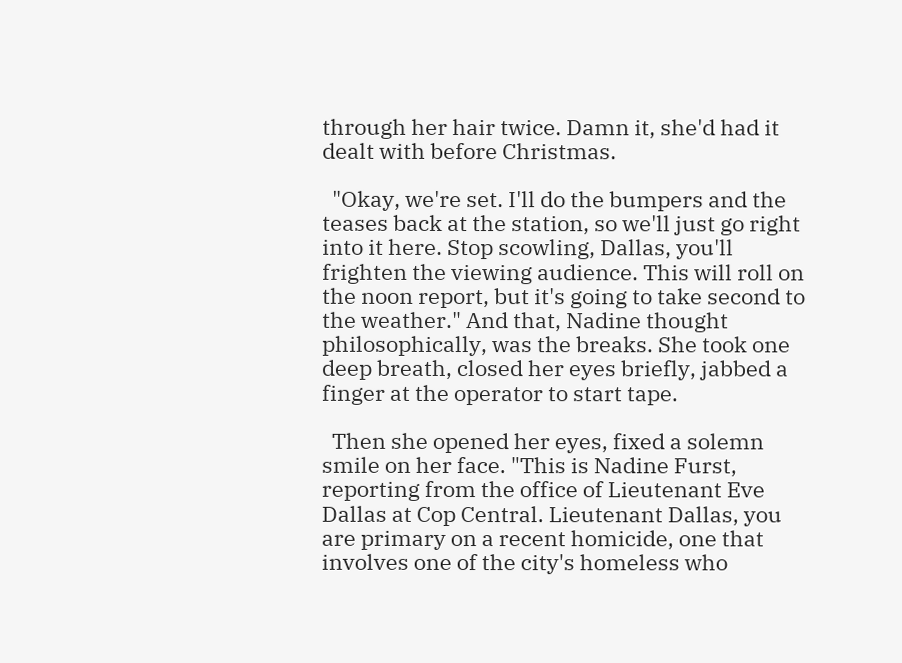through her hair twice. Damn it, she'd had it dealt with before Christmas.

  "Okay, we're set. I'll do the bumpers and the teases back at the station, so we'll just go right into it here. Stop scowling, Dallas, you'll frighten the viewing audience. This will roll on the noon report, but it's going to take second to the weather." And that, Nadine thought philosophically, was the breaks. She took one deep breath, closed her eyes briefly, jabbed a finger at the operator to start tape.

  Then she opened her eyes, fixed a solemn smile on her face. "This is Nadine Furst, reporting from the office of Lieutenant Eve Dallas at Cop Central. Lieutenant Dallas, you are primary on a recent homicide, one that involves one of the city's homeless who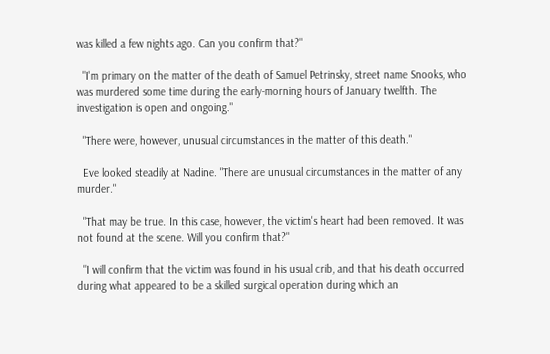was killed a few nights ago. Can you confirm that?"

  "I'm primary on the matter of the death of Samuel Petrinsky, street name Snooks, who was murdered some time during the early-morning hours of January twelfth. The investigation is open and ongoing."

  "There were, however, unusual circumstances in the matter of this death."

  Eve looked steadily at Nadine. "There are unusual circumstances in the matter of any murder."

  "That may be true. In this case, however, the victim's heart had been removed. It was not found at the scene. Will you confirm that?"

  "I will confirm that the victim was found in his usual crib, and that his death occurred during what appeared to be a skilled surgical operation during which an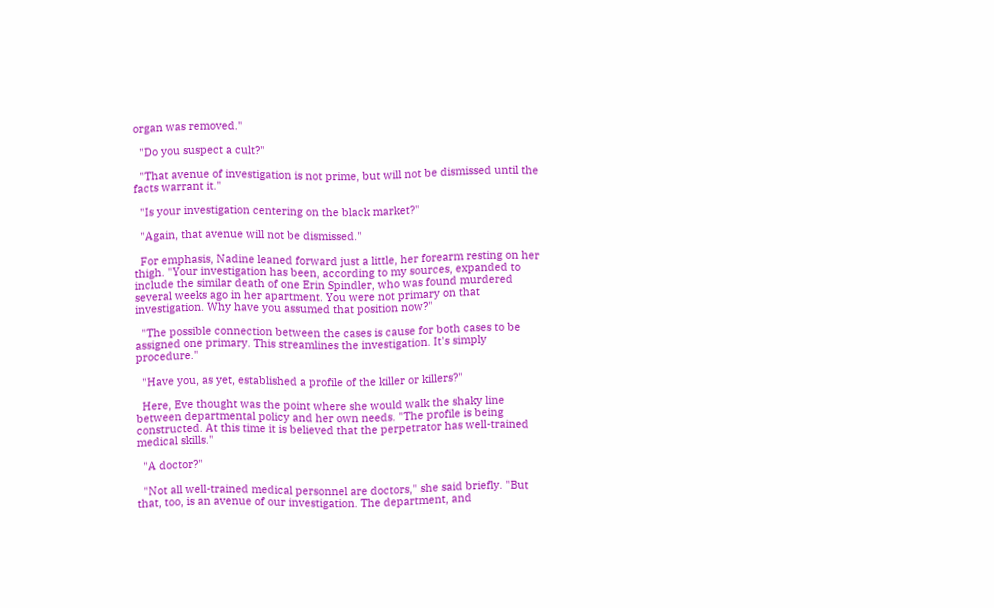organ was removed."

  "Do you suspect a cult?"

  "That avenue of investigation is not prime, but will not be dismissed until the facts warrant it."

  "Is your investigation centering on the black market?"

  "Again, that avenue will not be dismissed."

  For emphasis, Nadine leaned forward just a little, her forearm resting on her thigh. "Your investigation has been, according to my sources, expanded to include the similar death of one Erin Spindler, who was found murdered several weeks ago in her apartment. You were not primary on that investigation. Why have you assumed that position now?"

  "The possible connection between the cases is cause for both cases to be assigned one primary. This streamlines the investigation. It's simply procedure."

  "Have you, as yet, established a profile of the killer or killers?"

  Here, Eve thought was the point where she would walk the shaky line between departmental policy and her own needs. "The profile is being constructed. At this time it is believed that the perpetrator has well-trained medical skills."

  "A doctor?"

  "Not all well-trained medical personnel are doctors," she said briefly. "But that, too, is an avenue of our investigation. The department, and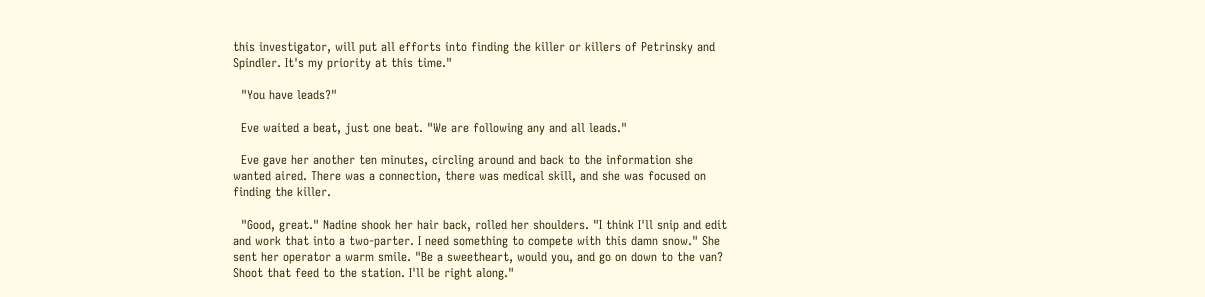this investigator, will put all efforts into finding the killer or killers of Petrinsky and Spindler. It's my priority at this time."

  "You have leads?"

  Eve waited a beat, just one beat. "We are following any and all leads."

  Eve gave her another ten minutes, circling around and back to the information she wanted aired. There was a connection, there was medical skill, and she was focused on finding the killer.

  "Good, great." Nadine shook her hair back, rolled her shoulders. "I think I'll snip and edit and work that into a two-parter. I need something to compete with this damn snow." She sent her operator a warm smile. "Be a sweetheart, would you, and go on down to the van? Shoot that feed to the station. I'll be right along."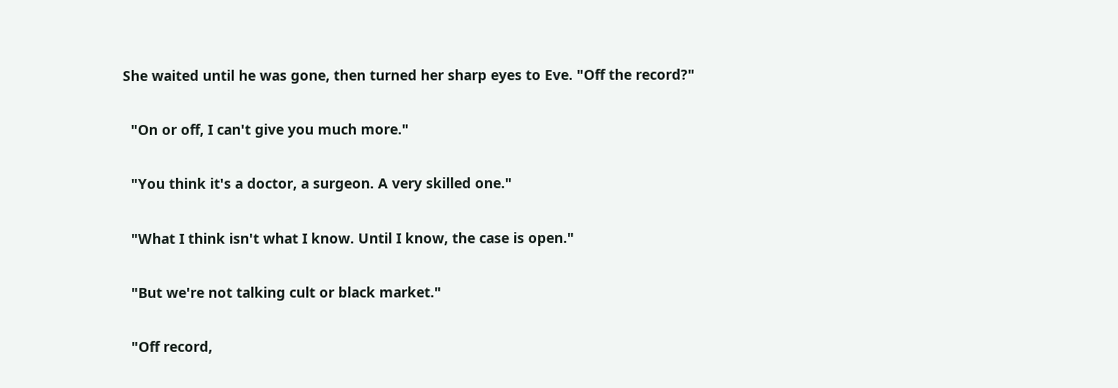She waited until he was gone, then turned her sharp eyes to Eve. "Off the record?"

  "On or off, I can't give you much more."

  "You think it's a doctor, a surgeon. A very skilled one."

  "What I think isn't what I know. Until I know, the case is open."

  "But we're not talking cult or black market."

  "Off record,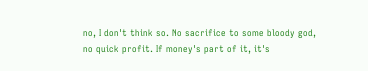no, I don't think so. No sacrifice to some bloody god, no quick profit. If money's part of it, it's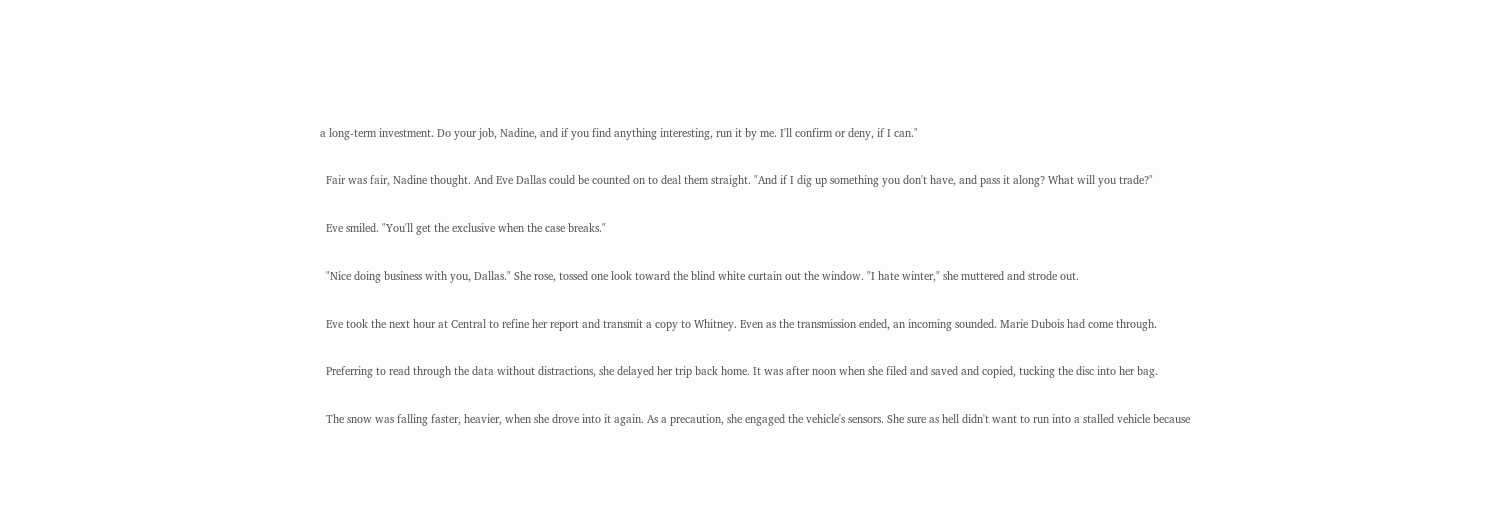a long-term investment. Do your job, Nadine, and if you find anything interesting, run it by me. I'll confirm or deny, if I can."

  Fair was fair, Nadine thought. And Eve Dallas could be counted on to deal them straight. "And if I dig up something you don't have, and pass it along? What will you trade?"

  Eve smiled. "You'll get the exclusive when the case breaks."

  "Nice doing business with you, Dallas." She rose, tossed one look toward the blind white curtain out the window. "I hate winter," she muttered and strode out.

  Eve took the next hour at Central to refine her report and transmit a copy to Whitney. Even as the transmission ended, an incoming sounded. Marie Dubois had come through.

  Preferring to read through the data without distractions, she delayed her trip back home. It was after noon when she filed and saved and copied, tucking the disc into her bag.

  The snow was falling faster, heavier, when she drove into it again. As a precaution, she engaged the vehicle's sensors. She sure as hell didn't want to run into a stalled vehicle because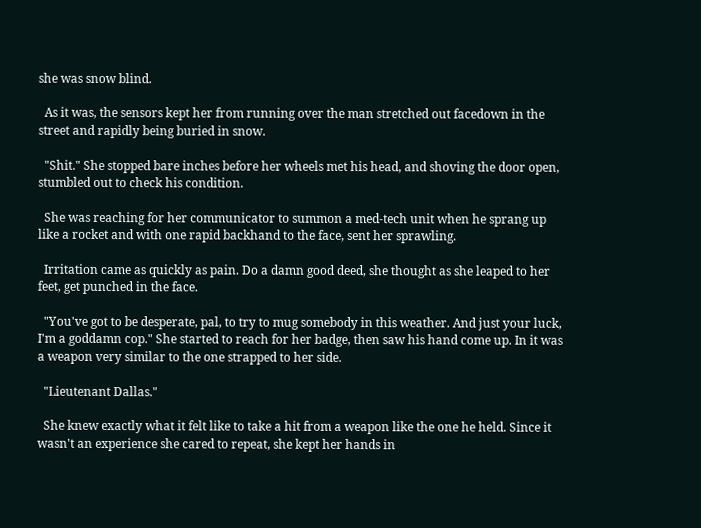she was snow blind.

  As it was, the sensors kept her from running over the man stretched out facedown in the street and rapidly being buried in snow.

  "Shit." She stopped bare inches before her wheels met his head, and shoving the door open, stumbled out to check his condition.

  She was reaching for her communicator to summon a med-tech unit when he sprang up like a rocket and with one rapid backhand to the face, sent her sprawling.

  Irritation came as quickly as pain. Do a damn good deed, she thought as she leaped to her feet, get punched in the face.

  "You've got to be desperate, pal, to try to mug somebody in this weather. And just your luck, I'm a goddamn cop." She started to reach for her badge, then saw his hand come up. In it was a weapon very similar to the one strapped to her side.

  "Lieutenant Dallas."

  She knew exactly what it felt like to take a hit from a weapon like the one he held. Since it wasn't an experience she cared to repeat, she kept her hands in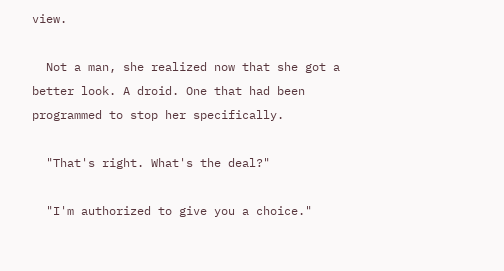view.

  Not a man, she realized now that she got a better look. A droid. One that had been programmed to stop her specifically.

  "That's right. What's the deal?"

  "I'm authorized to give you a choice."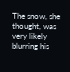The snow, she thought, was very likely blurring his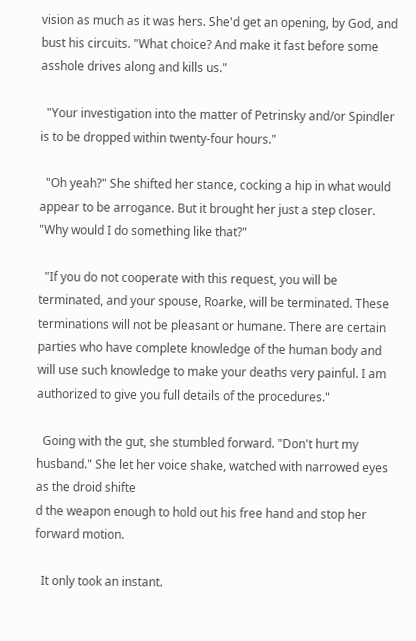vision as much as it was hers. She'd get an opening, by God, and bust his circuits. "What choice? And make it fast before some asshole drives along and kills us."

  "Your investigation into the matter of Petrinsky and/or Spindler is to be dropped within twenty-four hours."

  "Oh yeah?" She shifted her stance, cocking a hip in what would appear to be arrogance. But it brought her just a step closer. "Why would I do something like that?"

  "If you do not cooperate with this request, you will be terminated, and your spouse, Roarke, will be terminated. These terminations will not be pleasant or humane. There are certain parties who have complete knowledge of the human body and will use such knowledge to make your deaths very painful. I am authorized to give you full details of the procedures."

  Going with the gut, she stumbled forward. "Don't hurt my husband." She let her voice shake, watched with narrowed eyes as the droid shifte
d the weapon enough to hold out his free hand and stop her forward motion.

  It only took an instant.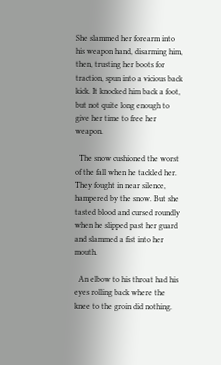She slammed her forearm into his weapon hand, disarming him, then, trusting her boots for traction, spun into a vicious back kick. It knocked him back a foot, but not quite long enough to give her time to free her weapon.

  The snow cushioned the worst of the fall when he tackled her. They fought in near silence, hampered by the snow. But she tasted blood and cursed roundly when he slipped past her guard and slammed a fist into her mouth.

  An elbow to his throat had his eyes rolling back where the knee to the groin did nothing.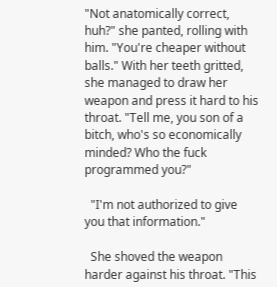"Not anatomically correct, huh?" she panted, rolling with him. "You're cheaper without balls." With her teeth gritted, she managed to draw her weapon and press it hard to his throat. "Tell me, you son of a bitch, who's so economically minded? Who the fuck programmed you?"

  "I'm not authorized to give you that information."

  She shoved the weapon harder against his throat. "This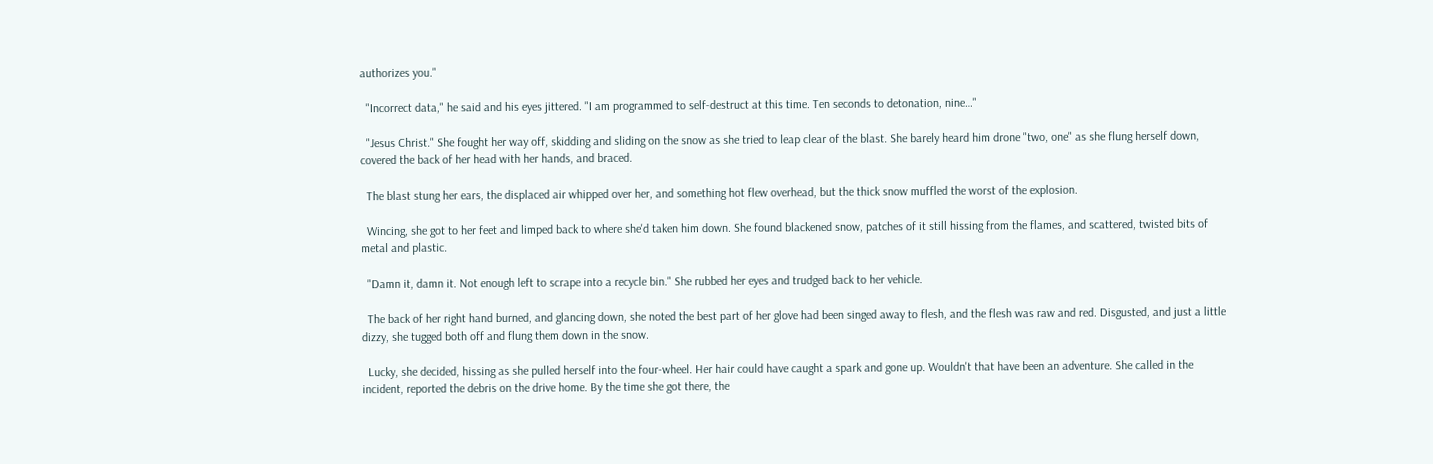authorizes you."

  "Incorrect data," he said and his eyes jittered. "I am programmed to self-destruct at this time. Ten seconds to detonation, nine…"

  "Jesus Christ." She fought her way off, skidding and sliding on the snow as she tried to leap clear of the blast. She barely heard him drone "two, one" as she flung herself down, covered the back of her head with her hands, and braced.

  The blast stung her ears, the displaced air whipped over her, and something hot flew overhead, but the thick snow muffled the worst of the explosion.

  Wincing, she got to her feet and limped back to where she'd taken him down. She found blackened snow, patches of it still hissing from the flames, and scattered, twisted bits of metal and plastic.

  "Damn it, damn it. Not enough left to scrape into a recycle bin." She rubbed her eyes and trudged back to her vehicle.

  The back of her right hand burned, and glancing down, she noted the best part of her glove had been singed away to flesh, and the flesh was raw and red. Disgusted, and just a little dizzy, she tugged both off and flung them down in the snow.

  Lucky, she decided, hissing as she pulled herself into the four-wheel. Her hair could have caught a spark and gone up. Wouldn't that have been an adventure. She called in the incident, reported the debris on the drive home. By the time she got there, the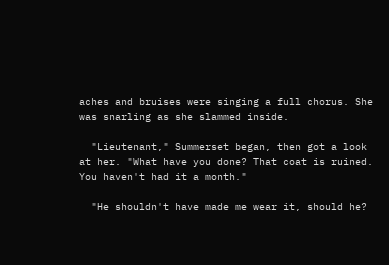aches and bruises were singing a full chorus. She was snarling as she slammed inside.

  "Lieutenant," Summerset began, then got a look at her. "What have you done? That coat is ruined. You haven't had it a month."

  "He shouldn't have made me wear it, should he?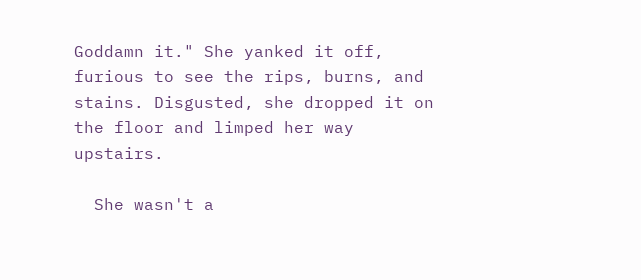Goddamn it." She yanked it off, furious to see the rips, burns, and stains. Disgusted, she dropped it on the floor and limped her way upstairs.

  She wasn't a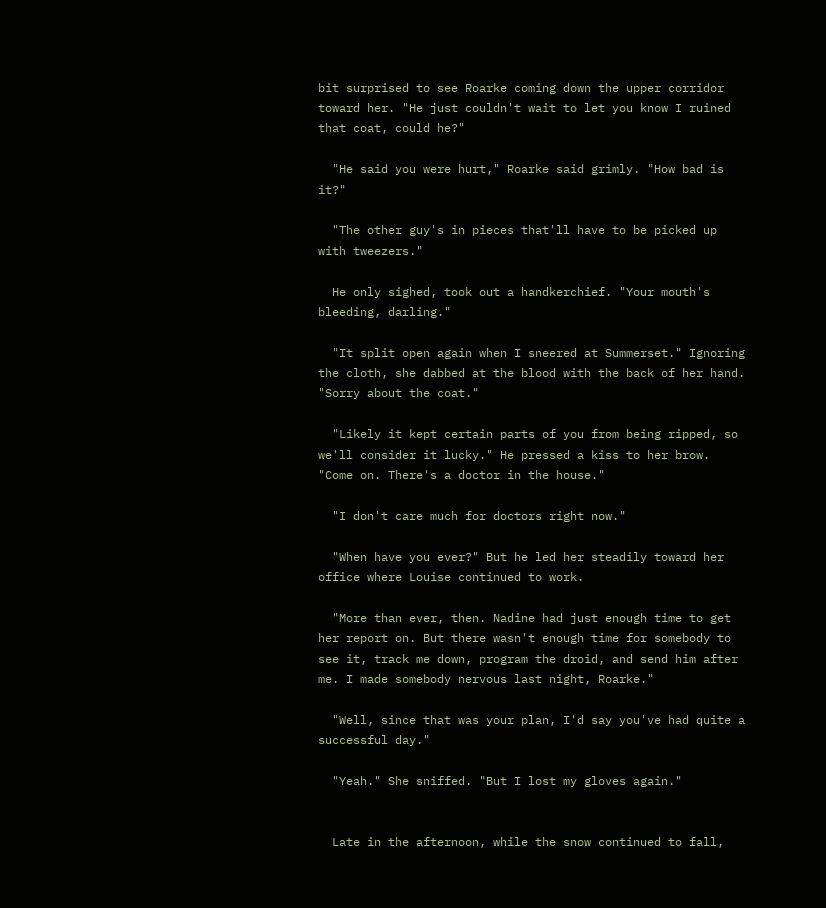bit surprised to see Roarke coming down the upper corridor toward her. "He just couldn't wait to let you know I ruined that coat, could he?"

  "He said you were hurt," Roarke said grimly. "How bad is it?"

  "The other guy's in pieces that'll have to be picked up with tweezers."

  He only sighed, took out a handkerchief. "Your mouth's bleeding, darling."

  "It split open again when I sneered at Summerset." Ignoring the cloth, she dabbed at the blood with the back of her hand. "Sorry about the coat."

  "Likely it kept certain parts of you from being ripped, so we'll consider it lucky." He pressed a kiss to her brow. "Come on. There's a doctor in the house."

  "I don't care much for doctors right now."

  "When have you ever?" But he led her steadily toward her office where Louise continued to work.

  "More than ever, then. Nadine had just enough time to get her report on. But there wasn't enough time for somebody to see it, track me down, program the droid, and send him after me. I made somebody nervous last night, Roarke."

  "Well, since that was your plan, I'd say you've had quite a successful day."

  "Yeah." She sniffed. "But I lost my gloves again."


  Late in the afternoon, while the snow continued to fall,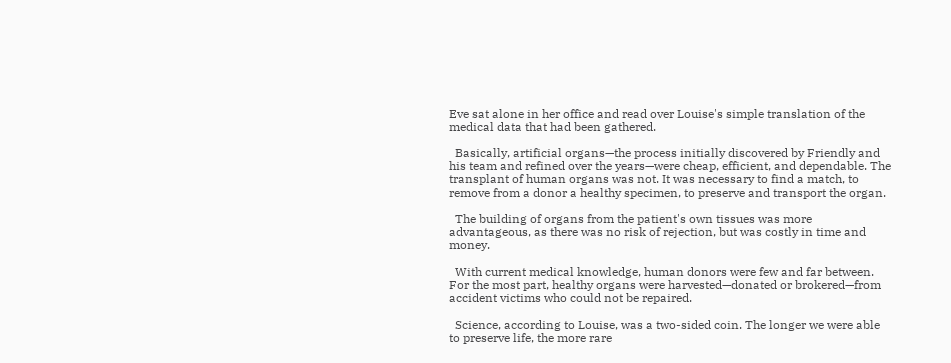Eve sat alone in her office and read over Louise's simple translation of the medical data that had been gathered.

  Basically, artificial organs—the process initially discovered by Friendly and his team and refined over the years—were cheap, efficient, and dependable. The transplant of human organs was not. It was necessary to find a match, to remove from a donor a healthy specimen, to preserve and transport the organ.

  The building of organs from the patient's own tissues was more advantageous, as there was no risk of rejection, but was costly in time and money.

  With current medical knowledge, human donors were few and far between. For the most part, healthy organs were harvested—donated or brokered—from accident victims who could not be repaired.

  Science, according to Louise, was a two-sided coin. The longer we were able to preserve life, the more rare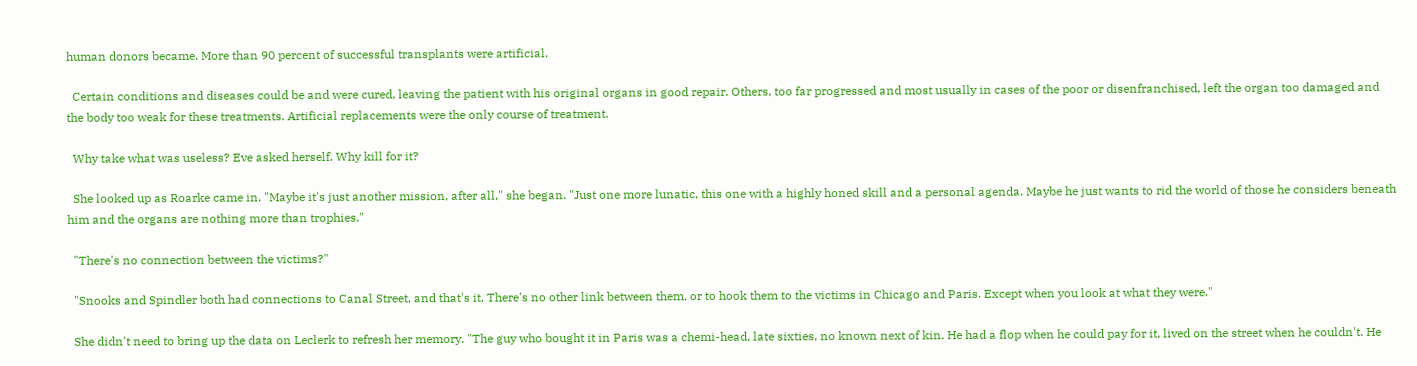human donors became. More than 90 percent of successful transplants were artificial.

  Certain conditions and diseases could be and were cured, leaving the patient with his original organs in good repair. Others, too far progressed and most usually in cases of the poor or disenfranchised, left the organ too damaged and the body too weak for these treatments. Artificial replacements were the only course of treatment.

  Why take what was useless? Eve asked herself. Why kill for it?

  She looked up as Roarke came in. "Maybe it's just another mission, after all," she began. "Just one more lunatic, this one with a highly honed skill and a personal agenda. Maybe he just wants to rid the world of those he considers beneath him and the organs are nothing more than trophies."

  "There's no connection between the victims?"

  "Snooks and Spindler both had connections to Canal Street, and that's it. There's no other link between them, or to hook them to the victims in Chicago and Paris. Except when you look at what they were."

  She didn't need to bring up the data on Leclerk to refresh her memory. "The guy who bought it in Paris was a chemi-head, late sixties, no known next of kin. He had a flop when he could pay for it, lived on the street when he couldn't. He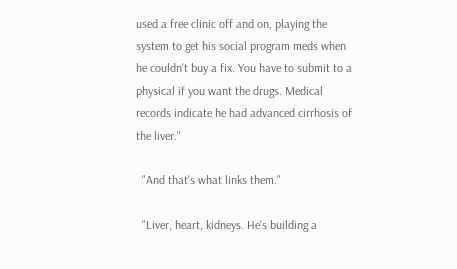used a free clinic off and on, playing the system to get his social program meds when he couldn't buy a fix. You have to submit to a physical if you want the drugs. Medical records indicate he had advanced cirrhosis of the liver."

  "And that's what links them."

  "Liver, heart, kidneys. He's building a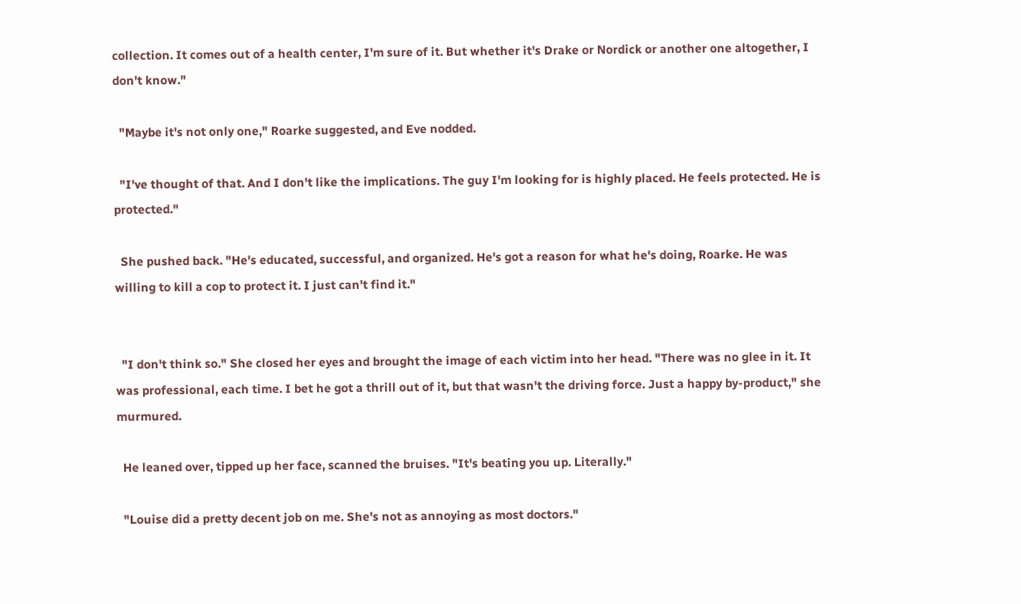collection. It comes out of a health center, I'm sure of it. But whether it's Drake or Nordick or another one altogether, I don't know."

  "Maybe it's not only one," Roarke suggested, and Eve nodded.

  "I've thought of that. And I don't like the implications. The guy I'm looking for is highly placed. He feels protected. He is protected."

  She pushed back. "He's educated, successful, and organized. He's got a reason for what he's doing, Roarke. He was willing to kill a cop to protect it. I just can't find it."


  "I don't think so." She closed her eyes and brought the image of each victim into her head. "There was no glee in it. It was professional, each time. I bet he got a thrill out of it, but that wasn't the driving force. Just a happy by-product," she murmured.

  He leaned over, tipped up her face, scanned the bruises. "It's beating you up. Literally."

  "Louise did a pretty decent job on me. She's not as annoying as most doctors."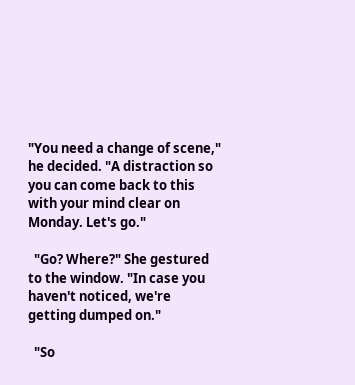"You need a change of scene," he decided. "A distraction so you can come back to this with your mind clear on Monday. Let's go."

  "Go? Where?" She gestured to the window. "In case you haven't noticed, we're getting dumped on."

  "So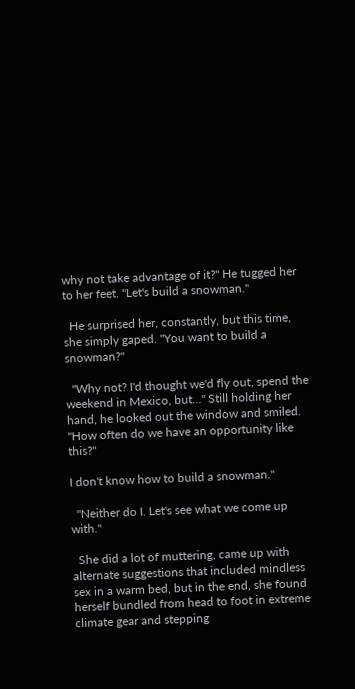why not take advantage of it?" He tugged her to her feet. "Let's build a snowman."

  He surprised her, constantly, but this time, she simply gaped. "You want to build a snowman?"

  "Why not? I'd thought we'd fly out, spend the weekend in Mexico, but…" Still holding her hand, he looked out the window and smiled. "How often do we have an opportunity like this?"

I don't know how to build a snowman."

  "Neither do I. Let's see what we come up with."

  She did a lot of muttering, came up with alternate suggestions that included mindless sex in a warm bed, but in the end, she found herself bundled from head to foot in extreme climate gear and stepping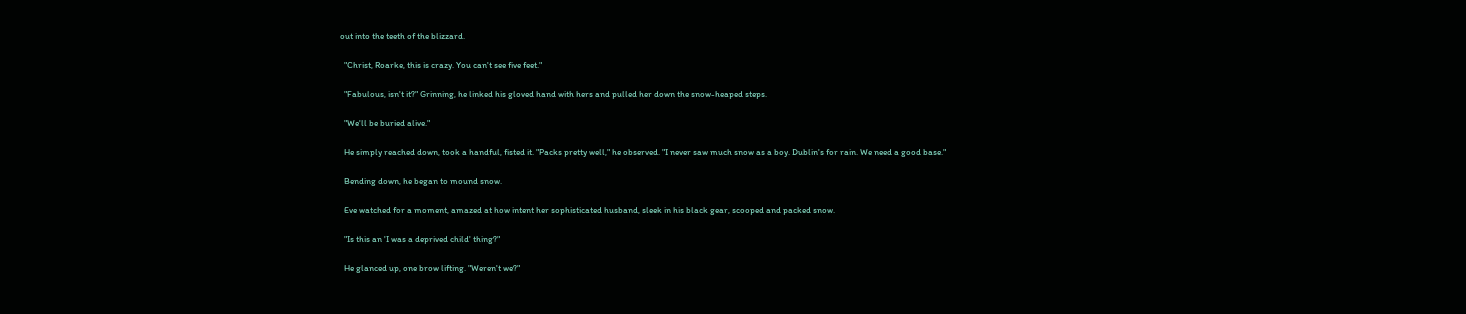out into the teeth of the blizzard.

  "Christ, Roarke, this is crazy. You can't see five feet."

  "Fabulous, isn't it?" Grinning, he linked his gloved hand with hers and pulled her down the snow-heaped steps.

  "We'll be buried alive."

  He simply reached down, took a handful, fisted it. "Packs pretty well," he observed. "I never saw much snow as a boy. Dublin's for rain. We need a good base."

  Bending down, he began to mound snow.

  Eve watched for a moment, amazed at how intent her sophisticated husband, sleek in his black gear, scooped and packed snow.

  "Is this an 'I was a deprived child' thing?"

  He glanced up, one brow lifting. "Weren't we?"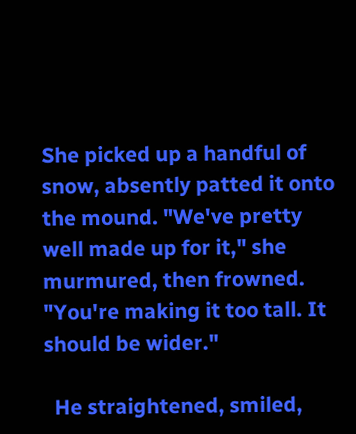She picked up a handful of snow, absently patted it onto the mound. "We've pretty well made up for it," she murmured, then frowned. "You're making it too tall. It should be wider."

  He straightened, smiled,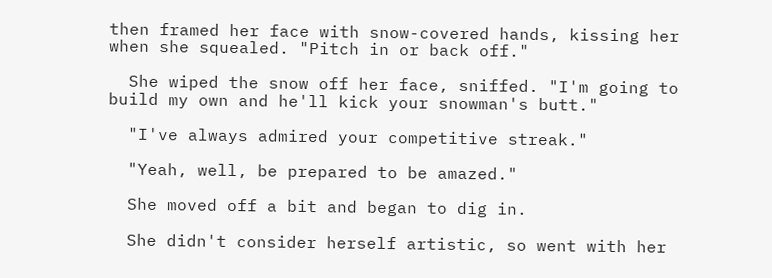then framed her face with snow-covered hands, kissing her when she squealed. "Pitch in or back off."

  She wiped the snow off her face, sniffed. "I'm going to build my own and he'll kick your snowman's butt."

  "I've always admired your competitive streak."

  "Yeah, well, be prepared to be amazed."

  She moved off a bit and began to dig in.

  She didn't consider herself artistic, so went with her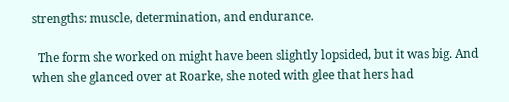strengths: muscle, determination, and endurance.

  The form she worked on might have been slightly lopsided, but it was big. And when she glanced over at Roarke, she noted with glee that hers had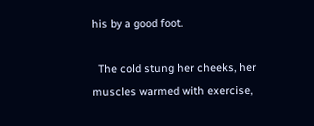his by a good foot.

  The cold stung her cheeks, her muscles warmed with exercise,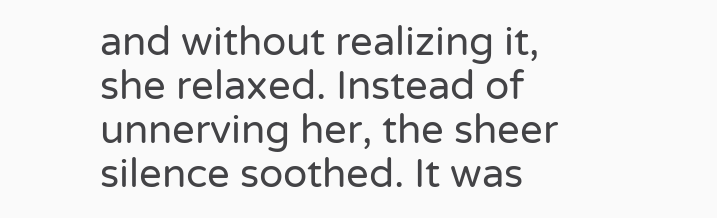and without realizing it, she relaxed. Instead of unnerving her, the sheer silence soothed. It was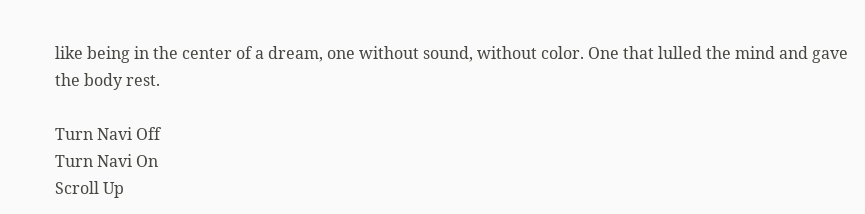like being in the center of a dream, one without sound, without color. One that lulled the mind and gave the body rest.

Turn Navi Off
Turn Navi On
Scroll Up